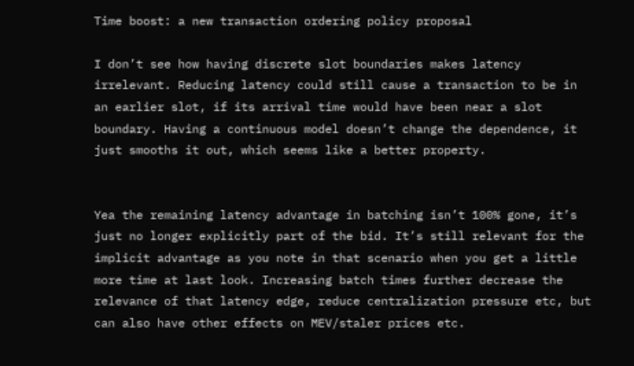Time boost: a new transaction ordering policy proposal

I don’t see how having discrete slot boundaries makes latency irrelevant. Reducing latency could still cause a transaction to be in an earlier slot, if its arrival time would have been near a slot boundary. Having a continuous model doesn’t change the dependence, it just smooths it out, which seems like a better property.


Yea the remaining latency advantage in batching isn’t 100% gone, it’s just no longer explicitly part of the bid. It’s still relevant for the implicit advantage as you note in that scenario when you get a little more time at last look. Increasing batch times further decrease the relevance of that latency edge, reduce centralization pressure etc, but can also have other effects on MEV/staler prices etc.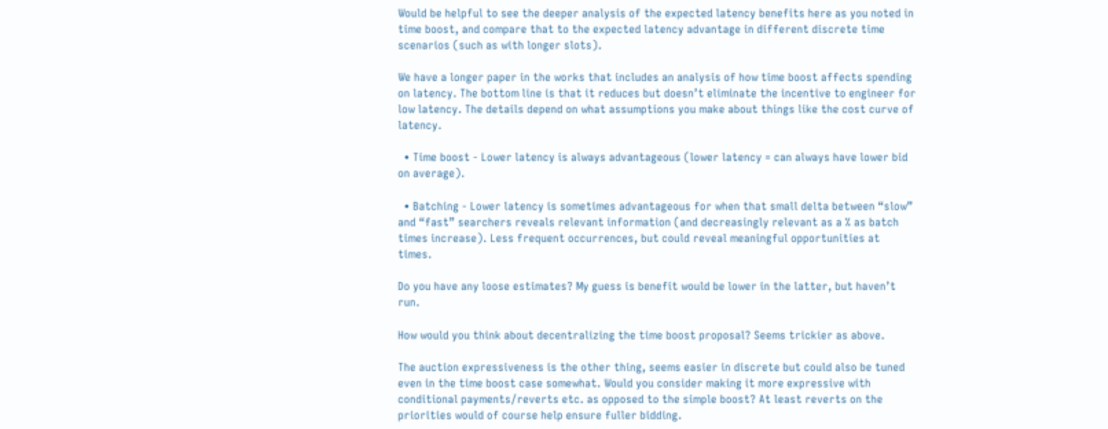Would be helpful to see the deeper analysis of the expected latency benefits here as you noted in time boost, and compare that to the expected latency advantage in different discrete time scenarios (such as with longer slots).

We have a longer paper in the works that includes an analysis of how time boost affects spending on latency. The bottom line is that it reduces but doesn’t eliminate the incentive to engineer for low latency. The details depend on what assumptions you make about things like the cost curve of latency.

  • Time boost - Lower latency is always advantageous (lower latency = can always have lower bid on average).

  • Batching - Lower latency is sometimes advantageous for when that small delta between “slow” and “fast” searchers reveals relevant information (and decreasingly relevant as a % as batch times increase). Less frequent occurrences, but could reveal meaningful opportunities at times.

Do you have any loose estimates? My guess is benefit would be lower in the latter, but haven’t run.

How would you think about decentralizing the time boost proposal? Seems trickier as above.

The auction expressiveness is the other thing, seems easier in discrete but could also be tuned even in the time boost case somewhat. Would you consider making it more expressive with conditional payments/reverts etc. as opposed to the simple boost? At least reverts on the priorities would of course help ensure fuller bidding.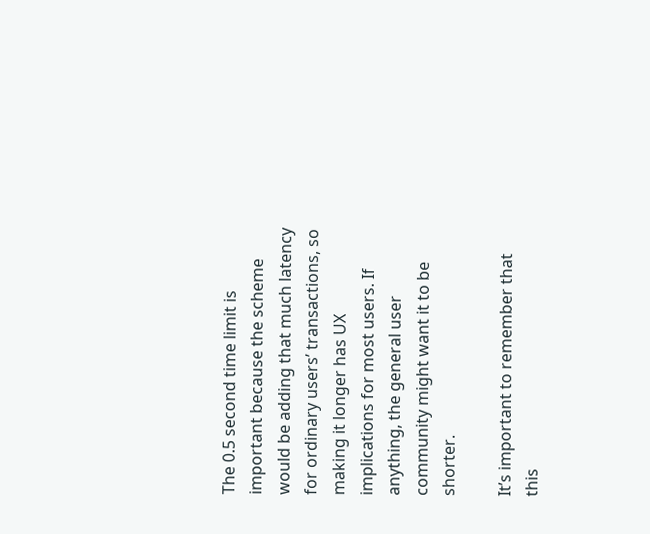The 0.5 second time limit is important because the scheme would be adding that much latency for ordinary users’ transactions, so making it longer has UX implications for most users. If anything, the general user community might want it to be shorter.

It’s important to remember that this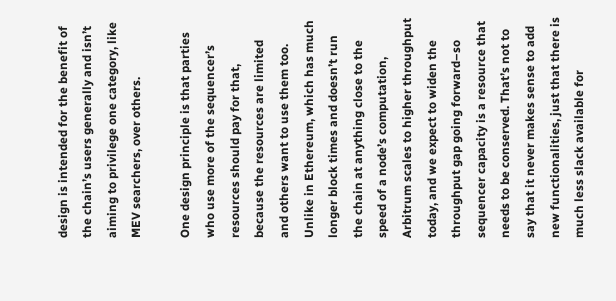design is intended for the benefit of the chain’s users generally and isn’t aiming to privilege one category, like MEV searchers, over others.

One design principle is that parties who use more of the sequencer’s resources should pay for that, because the resources are limited and others want to use them too. Unlike in Ethereum, which has much longer block times and doesn’t run the chain at anything close to the speed of a node’s computation, Arbitrum scales to higher throughput today, and we expect to widen the throughput gap going forward–so sequencer capacity is a resource that needs to be conserved. That’s not to say that it never makes sense to add new functionalities, just that there is much less slack available for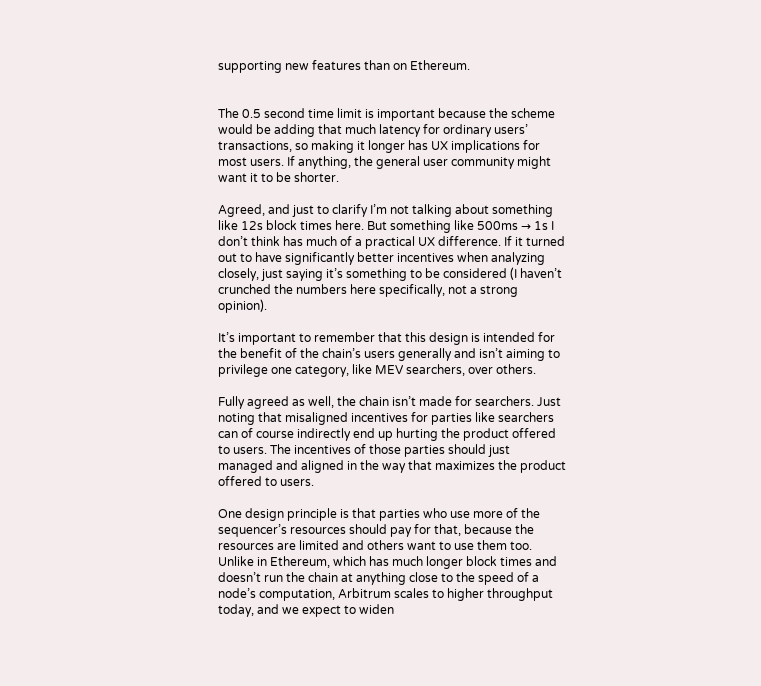supporting new features than on Ethereum.


The 0.5 second time limit is important because the scheme would be adding that much latency for ordinary users’ transactions, so making it longer has UX implications for most users. If anything, the general user community might want it to be shorter.

Agreed, and just to clarify I’m not talking about something like 12s block times here. But something like 500ms → 1s I don’t think has much of a practical UX difference. If it turned out to have significantly better incentives when analyzing closely, just saying it’s something to be considered (I haven’t crunched the numbers here specifically, not a strong opinion).

It’s important to remember that this design is intended for the benefit of the chain’s users generally and isn’t aiming to privilege one category, like MEV searchers, over others.

Fully agreed as well, the chain isn’t made for searchers. Just noting that misaligned incentives for parties like searchers can of course indirectly end up hurting the product offered to users. The incentives of those parties should just managed and aligned in the way that maximizes the product offered to users.

One design principle is that parties who use more of the sequencer’s resources should pay for that, because the resources are limited and others want to use them too. Unlike in Ethereum, which has much longer block times and doesn’t run the chain at anything close to the speed of a node’s computation, Arbitrum scales to higher throughput today, and we expect to widen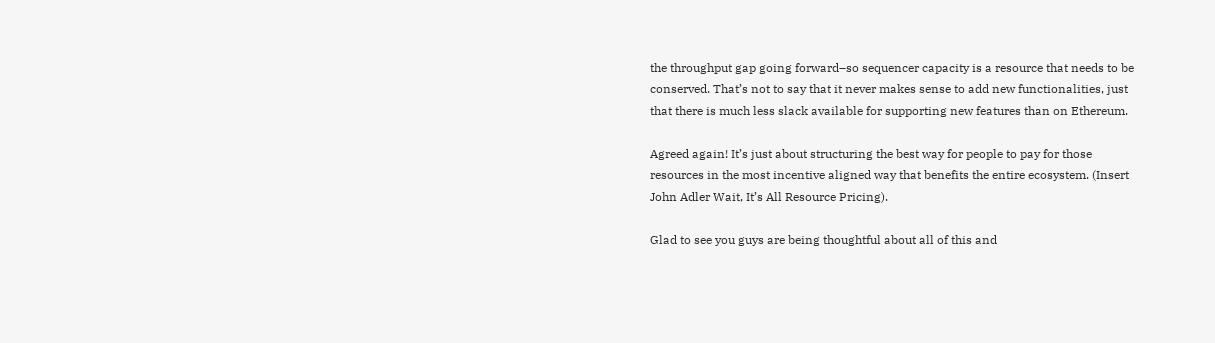the throughput gap going forward–so sequencer capacity is a resource that needs to be conserved. That’s not to say that it never makes sense to add new functionalities, just that there is much less slack available for supporting new features than on Ethereum.

Agreed again! It’s just about structuring the best way for people to pay for those resources in the most incentive aligned way that benefits the entire ecosystem. (Insert John Adler Wait, It’s All Resource Pricing).

Glad to see you guys are being thoughtful about all of this and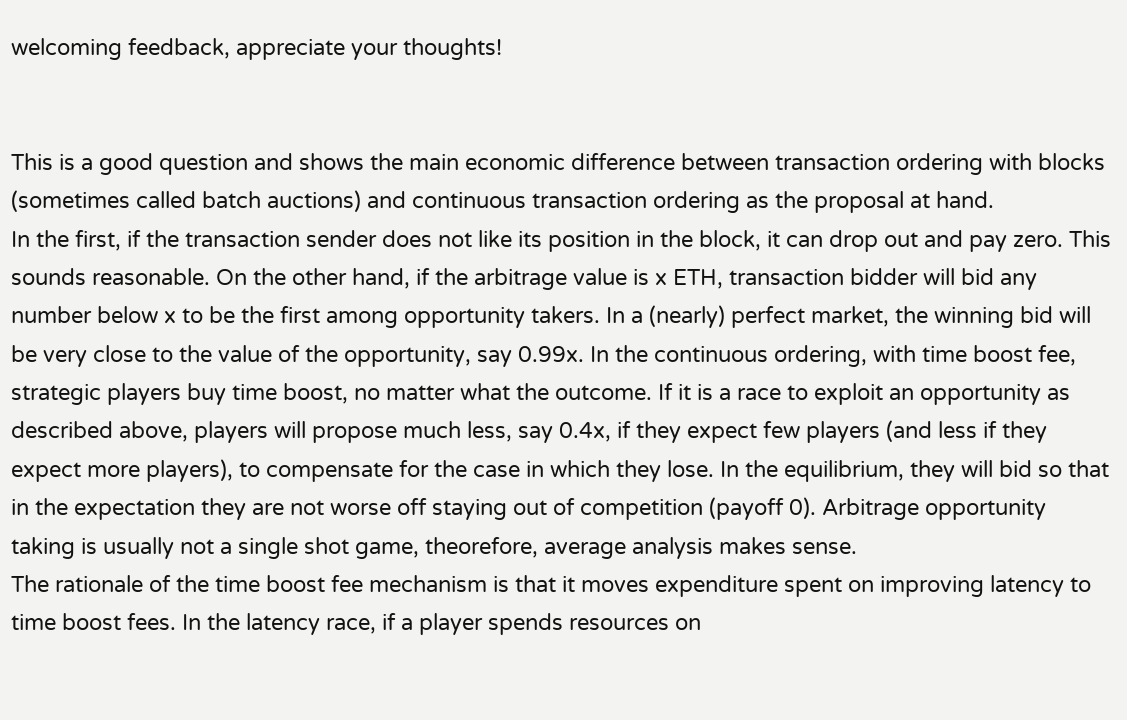welcoming feedback, appreciate your thoughts!


This is a good question and shows the main economic difference between transaction ordering with blocks (sometimes called batch auctions) and continuous transaction ordering as the proposal at hand.
In the first, if the transaction sender does not like its position in the block, it can drop out and pay zero. This sounds reasonable. On the other hand, if the arbitrage value is x ETH, transaction bidder will bid any number below x to be the first among opportunity takers. In a (nearly) perfect market, the winning bid will be very close to the value of the opportunity, say 0.99x. In the continuous ordering, with time boost fee, strategic players buy time boost, no matter what the outcome. If it is a race to exploit an opportunity as described above, players will propose much less, say 0.4x, if they expect few players (and less if they expect more players), to compensate for the case in which they lose. In the equilibrium, they will bid so that in the expectation they are not worse off staying out of competition (payoff 0). Arbitrage opportunity taking is usually not a single shot game, theorefore, average analysis makes sense.
The rationale of the time boost fee mechanism is that it moves expenditure spent on improving latency to time boost fees. In the latency race, if a player spends resources on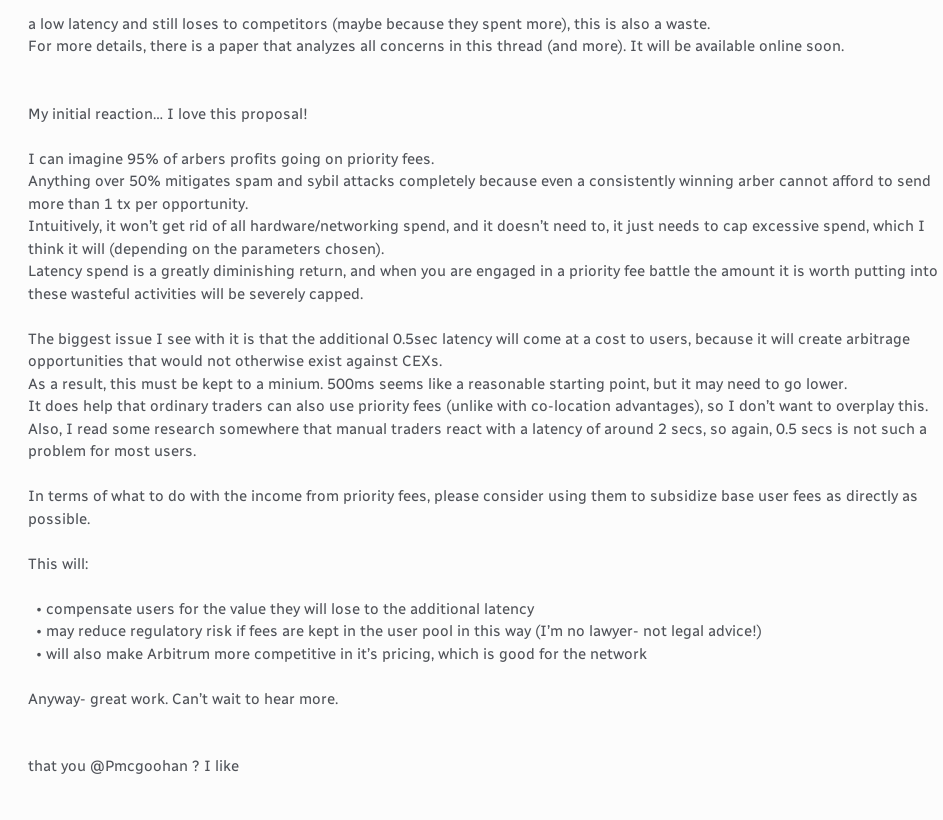a low latency and still loses to competitors (maybe because they spent more), this is also a waste.
For more details, there is a paper that analyzes all concerns in this thread (and more). It will be available online soon.


My initial reaction… I love this proposal!

I can imagine 95% of arbers profits going on priority fees.
Anything over 50% mitigates spam and sybil attacks completely because even a consistently winning arber cannot afford to send more than 1 tx per opportunity.
Intuitively, it won’t get rid of all hardware/networking spend, and it doesn’t need to, it just needs to cap excessive spend, which I think it will (depending on the parameters chosen).
Latency spend is a greatly diminishing return, and when you are engaged in a priority fee battle the amount it is worth putting into these wasteful activities will be severely capped.

The biggest issue I see with it is that the additional 0.5sec latency will come at a cost to users, because it will create arbitrage opportunities that would not otherwise exist against CEXs.
As a result, this must be kept to a minium. 500ms seems like a reasonable starting point, but it may need to go lower.
It does help that ordinary traders can also use priority fees (unlike with co-location advantages), so I don’t want to overplay this.
Also, I read some research somewhere that manual traders react with a latency of around 2 secs, so again, 0.5 secs is not such a problem for most users.

In terms of what to do with the income from priority fees, please consider using them to subsidize base user fees as directly as possible.

This will:

  • compensate users for the value they will lose to the additional latency
  • may reduce regulatory risk if fees are kept in the user pool in this way (I’m no lawyer- not legal advice!)
  • will also make Arbitrum more competitive in it’s pricing, which is good for the network

Anyway- great work. Can’t wait to hear more.


that you @Pmcgoohan ? I like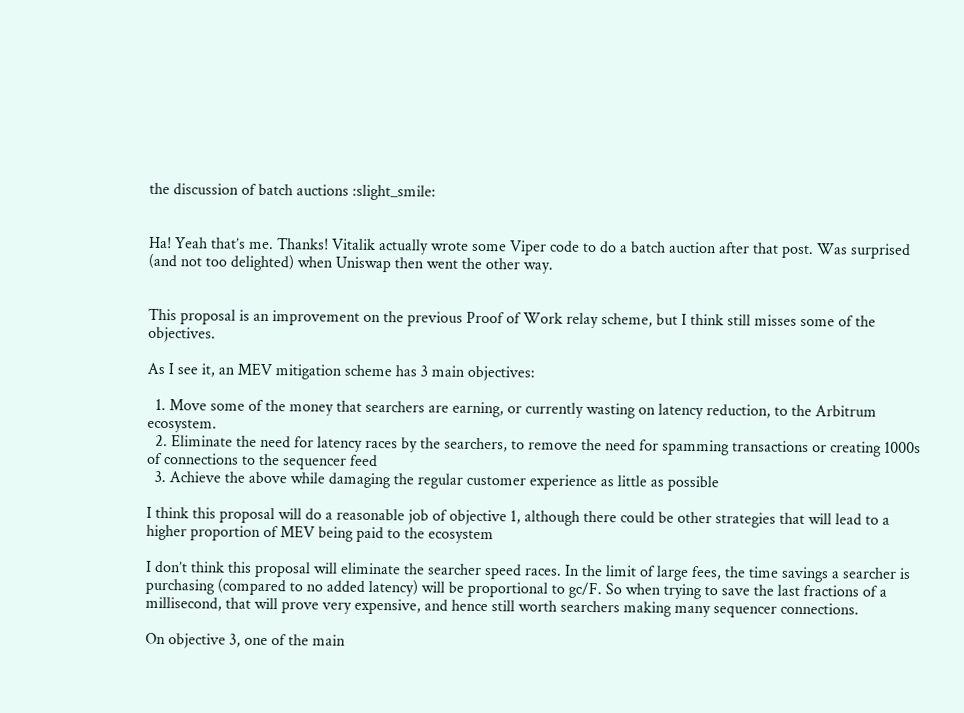the discussion of batch auctions :slight_smile:


Ha! Yeah that’s me. Thanks! Vitalik actually wrote some Viper code to do a batch auction after that post. Was surprised (and not too delighted) when Uniswap then went the other way.


This proposal is an improvement on the previous Proof of Work relay scheme, but I think still misses some of the objectives.

As I see it, an MEV mitigation scheme has 3 main objectives:

  1. Move some of the money that searchers are earning, or currently wasting on latency reduction, to the Arbitrum ecosystem.
  2. Eliminate the need for latency races by the searchers, to remove the need for spamming transactions or creating 1000s of connections to the sequencer feed
  3. Achieve the above while damaging the regular customer experience as little as possible

I think this proposal will do a reasonable job of objective 1, although there could be other strategies that will lead to a higher proportion of MEV being paid to the ecosystem

I don’t think this proposal will eliminate the searcher speed races. In the limit of large fees, the time savings a searcher is purchasing (compared to no added latency) will be proportional to gc/F. So when trying to save the last fractions of a millisecond, that will prove very expensive, and hence still worth searchers making many sequencer connections.

On objective 3, one of the main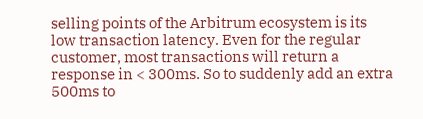selling points of the Arbitrum ecosystem is its low transaction latency. Even for the regular customer, most transactions will return a response in < 300ms. So to suddenly add an extra 500ms to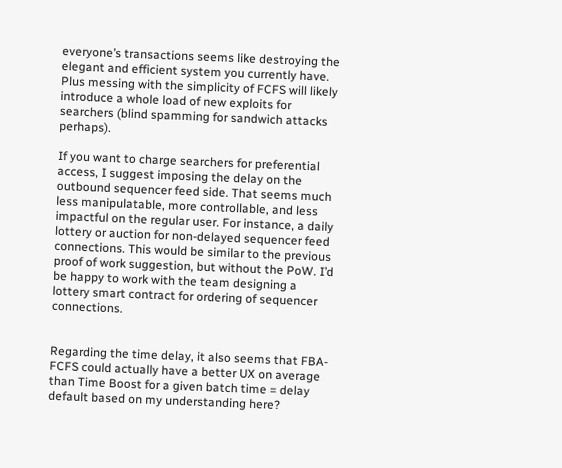everyone’s transactions seems like destroying the elegant and efficient system you currently have. Plus messing with the simplicity of FCFS will likely introduce a whole load of new exploits for searchers (blind spamming for sandwich attacks perhaps).

If you want to charge searchers for preferential access, I suggest imposing the delay on the outbound sequencer feed side. That seems much less manipulatable, more controllable, and less impactful on the regular user. For instance, a daily lottery or auction for non-delayed sequencer feed connections. This would be similar to the previous proof of work suggestion, but without the PoW. I’d be happy to work with the team designing a lottery smart contract for ordering of sequencer connections.


Regarding the time delay, it also seems that FBA-FCFS could actually have a better UX on average than Time Boost for a given batch time = delay default based on my understanding here?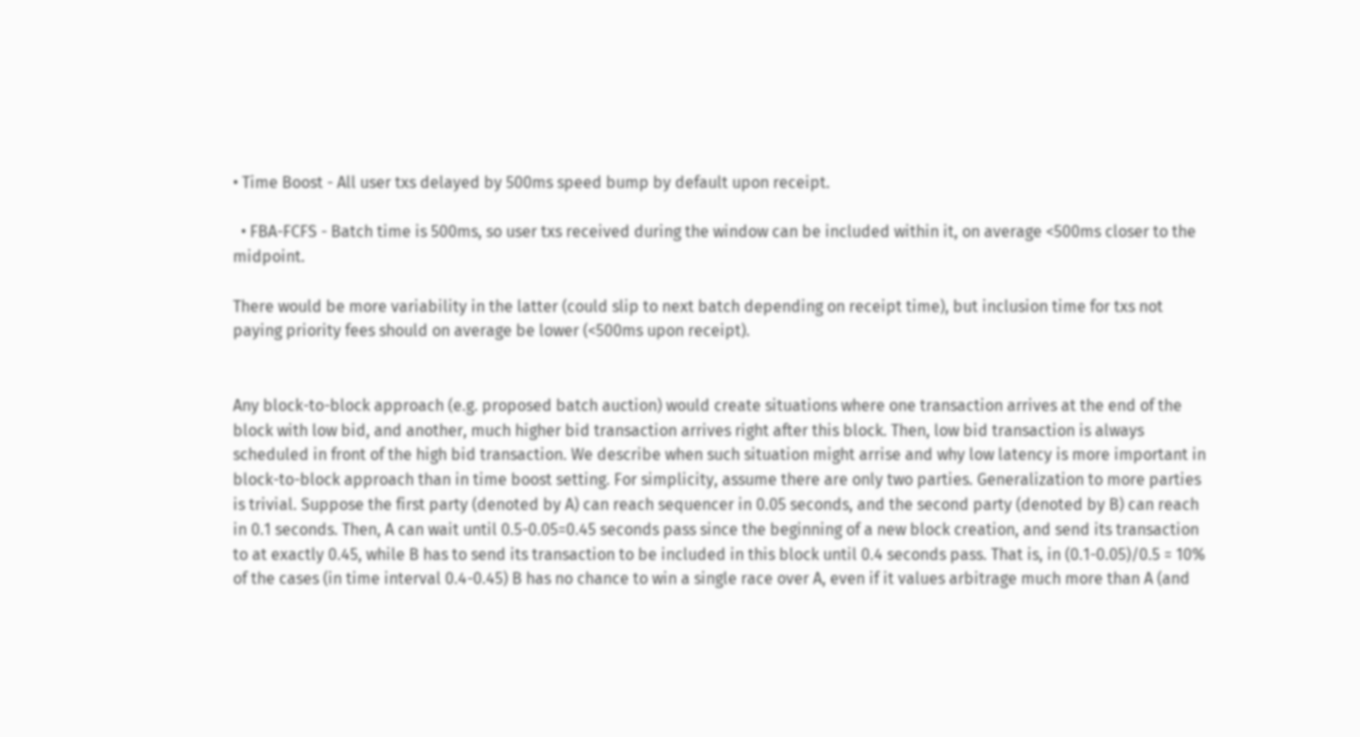• Time Boost - All user txs delayed by 500ms speed bump by default upon receipt.

  • FBA-FCFS - Batch time is 500ms, so user txs received during the window can be included within it, on average <500ms closer to the midpoint.

There would be more variability in the latter (could slip to next batch depending on receipt time), but inclusion time for txs not paying priority fees should on average be lower (<500ms upon receipt).


Any block-to-block approach (e.g. proposed batch auction) would create situations where one transaction arrives at the end of the block with low bid, and another, much higher bid transaction arrives right after this block. Then, low bid transaction is always scheduled in front of the high bid transaction. We describe when such situation might arrise and why low latency is more important in block-to-block approach than in time boost setting. For simplicity, assume there are only two parties. Generalization to more parties is trivial. Suppose the first party (denoted by A) can reach sequencer in 0.05 seconds, and the second party (denoted by B) can reach in 0.1 seconds. Then, A can wait until 0.5-0.05=0.45 seconds pass since the beginning of a new block creation, and send its transaction to at exactly 0.45, while B has to send its transaction to be included in this block until 0.4 seconds pass. That is, in (0.1-0.05)/0.5 = 10% of the cases (in time interval 0.4-0.45) B has no chance to win a single race over A, even if it values arbitrage much more than A (and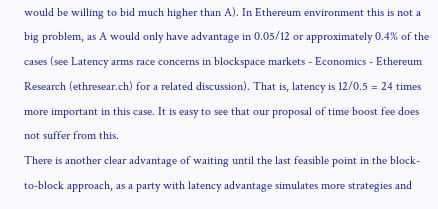would be willing to bid much higher than A). In Ethereum environment this is not a big problem, as A would only have advantage in 0.05/12 or approximately 0.4% of the cases (see Latency arms race concerns in blockspace markets - Economics - Ethereum Research (ethresear.ch) for a related discussion). That is, latency is 12/0.5 = 24 times more important in this case. It is easy to see that our proposal of time boost fee does not suffer from this.
There is another clear advantage of waiting until the last feasible point in the block-to-block approach, as a party with latency advantage simulates more strategies and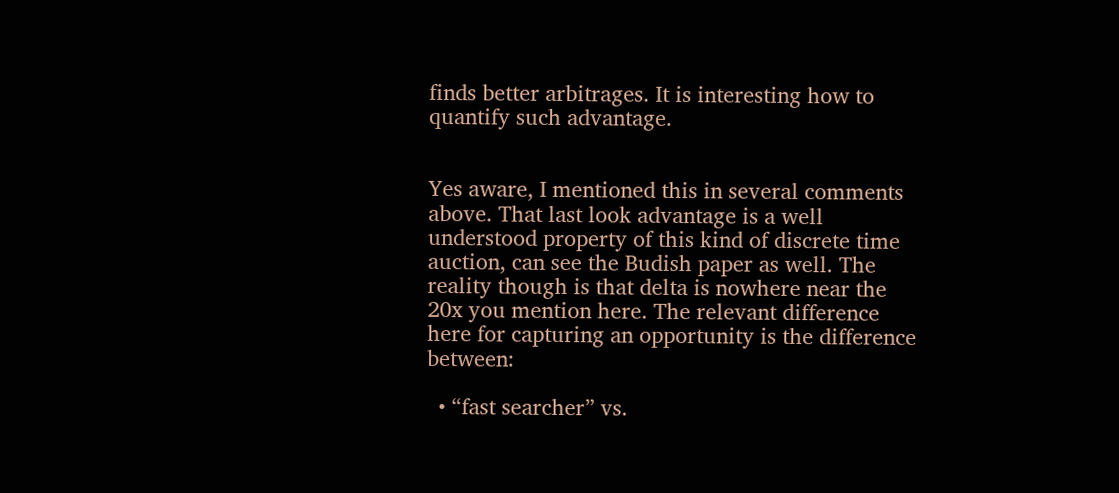finds better arbitrages. It is interesting how to quantify such advantage.


Yes aware, I mentioned this in several comments above. That last look advantage is a well understood property of this kind of discrete time auction, can see the Budish paper as well. The reality though is that delta is nowhere near the 20x you mention here. The relevant difference here for capturing an opportunity is the difference between:

  • “fast searcher” vs.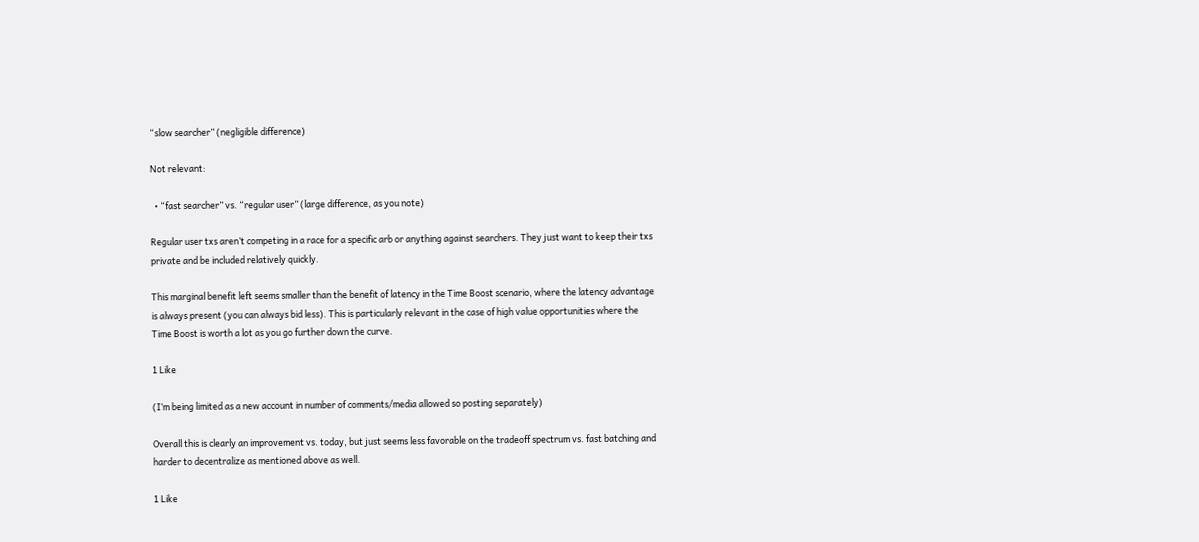“slow searcher” (negligible difference)

Not relevant:

  • “fast searcher” vs. “regular user” (large difference, as you note)

Regular user txs aren’t competing in a race for a specific arb or anything against searchers. They just want to keep their txs private and be included relatively quickly.

This marginal benefit left seems smaller than the benefit of latency in the Time Boost scenario, where the latency advantage is always present (you can always bid less). This is particularly relevant in the case of high value opportunities where the Time Boost is worth a lot as you go further down the curve.

1 Like

(I’m being limited as a new account in number of comments/media allowed so posting separately)

Overall this is clearly an improvement vs. today, but just seems less favorable on the tradeoff spectrum vs. fast batching and harder to decentralize as mentioned above as well.

1 Like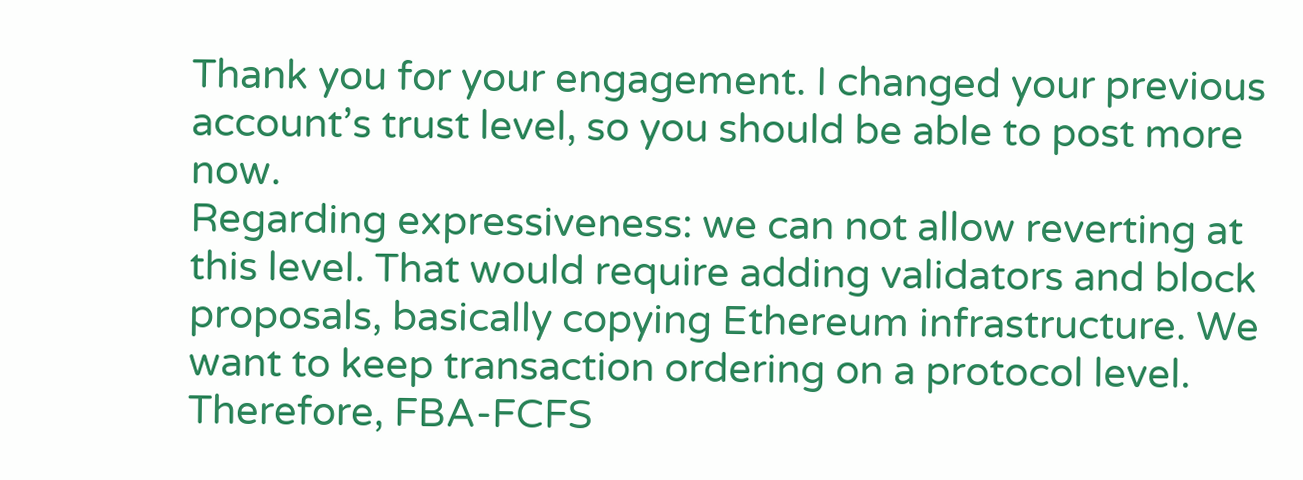Thank you for your engagement. I changed your previous account’s trust level, so you should be able to post more now.
Regarding expressiveness: we can not allow reverting at this level. That would require adding validators and block proposals, basically copying Ethereum infrastructure. We want to keep transaction ordering on a protocol level. Therefore, FBA-FCFS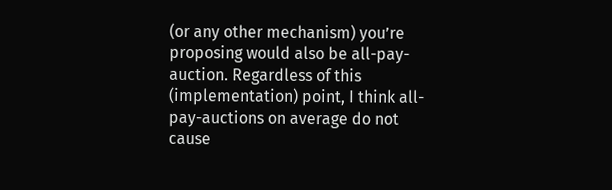(or any other mechanism) you’re proposing would also be all-pay-auction. Regardless of this (implementation) point, I think all-pay-auctions on average do not cause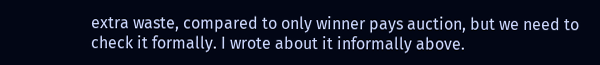extra waste, compared to only winner pays auction, but we need to check it formally. I wrote about it informally above.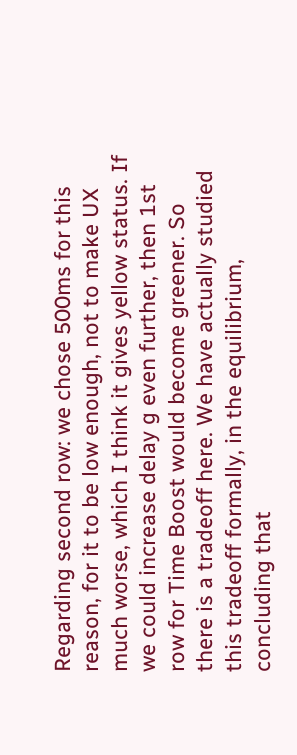Regarding second row: we chose 500ms for this reason, for it to be low enough, not to make UX much worse, which I think it gives yellow status. If we could increase delay g even further, then 1st row for Time Boost would become greener. So there is a tradeoff here. We have actually studied this tradeoff formally, in the equilibrium, concluding that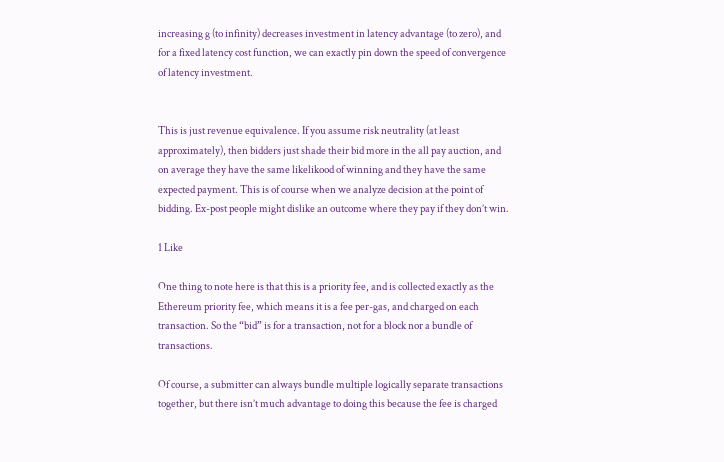increasing g (to infinity) decreases investment in latency advantage (to zero), and for a fixed latency cost function, we can exactly pin down the speed of convergence of latency investment.


This is just revenue equivalence. If you assume risk neutrality (at least approximately), then bidders just shade their bid more in the all pay auction, and on average they have the same likelikood of winning and they have the same expected payment. This is of course when we analyze decision at the point of bidding. Ex-post people might dislike an outcome where they pay if they don’t win.

1 Like

One thing to note here is that this is a priority fee, and is collected exactly as the Ethereum priority fee, which means it is a fee per-gas, and charged on each transaction. So the “bid” is for a transaction, not for a block nor a bundle of transactions.

Of course, a submitter can always bundle multiple logically separate transactions together, but there isn’t much advantage to doing this because the fee is charged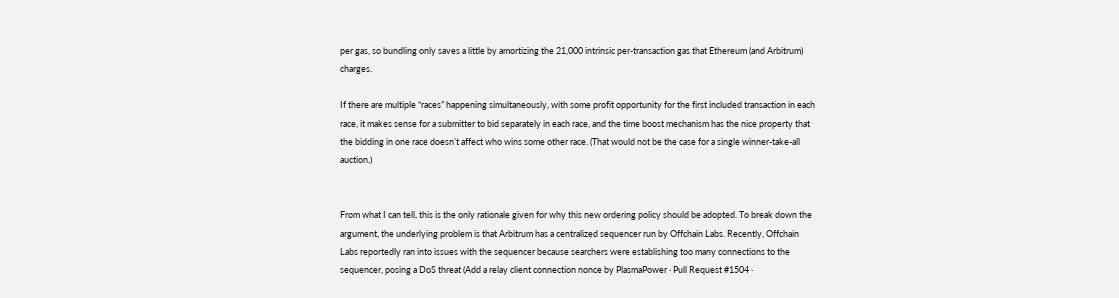per gas, so bundling only saves a little by amortizing the 21,000 intrinsic per-transaction gas that Ethereum (and Arbitrum) charges.

If there are multiple “races” happening simultaneously, with some profit opportunity for the first included transaction in each race, it makes sense for a submitter to bid separately in each race, and the time boost mechanism has the nice property that the bidding in one race doesn’t affect who wins some other race. (That would not be the case for a single winner-take-all auction.)


From what I can tell, this is the only rationale given for why this new ordering policy should be adopted. To break down the argument, the underlying problem is that Arbitrum has a centralized sequencer run by Offchain Labs. Recently, Offchain Labs reportedly ran into issues with the sequencer because searchers were establishing too many connections to the sequencer, posing a DoS threat (Add a relay client connection nonce by PlasmaPower · Pull Request #1504 ·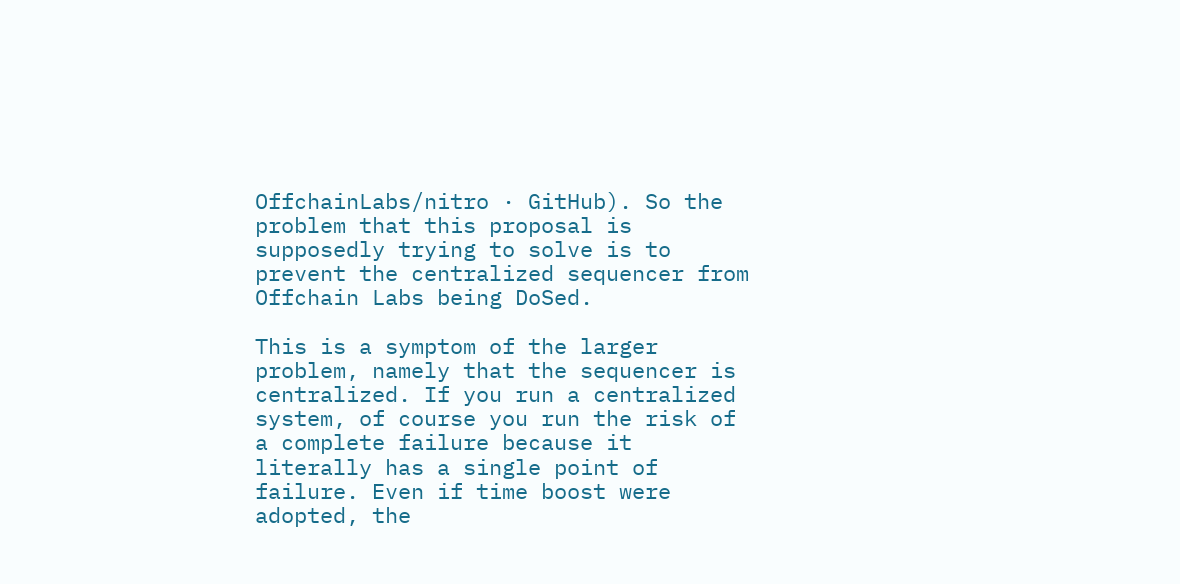OffchainLabs/nitro · GitHub). So the problem that this proposal is supposedly trying to solve is to prevent the centralized sequencer from Offchain Labs being DoSed.

This is a symptom of the larger problem, namely that the sequencer is centralized. If you run a centralized system, of course you run the risk of a complete failure because it literally has a single point of failure. Even if time boost were adopted, the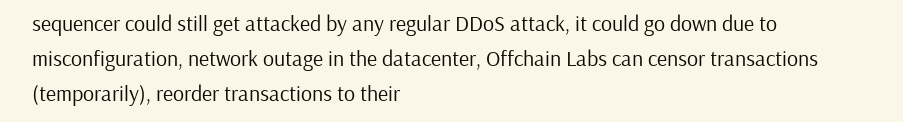sequencer could still get attacked by any regular DDoS attack, it could go down due to misconfiguration, network outage in the datacenter, Offchain Labs can censor transactions (temporarily), reorder transactions to their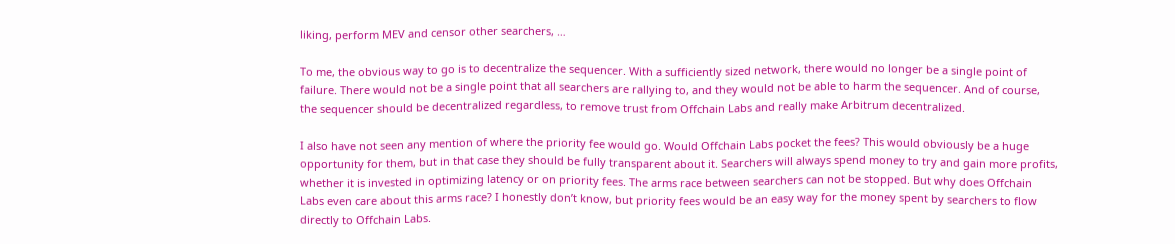liking, perform MEV and censor other searchers, …

To me, the obvious way to go is to decentralize the sequencer. With a sufficiently sized network, there would no longer be a single point of failure. There would not be a single point that all searchers are rallying to, and they would not be able to harm the sequencer. And of course, the sequencer should be decentralized regardless, to remove trust from Offchain Labs and really make Arbitrum decentralized.

I also have not seen any mention of where the priority fee would go. Would Offchain Labs pocket the fees? This would obviously be a huge opportunity for them, but in that case they should be fully transparent about it. Searchers will always spend money to try and gain more profits, whether it is invested in optimizing latency or on priority fees. The arms race between searchers can not be stopped. But why does Offchain Labs even care about this arms race? I honestly don’t know, but priority fees would be an easy way for the money spent by searchers to flow directly to Offchain Labs.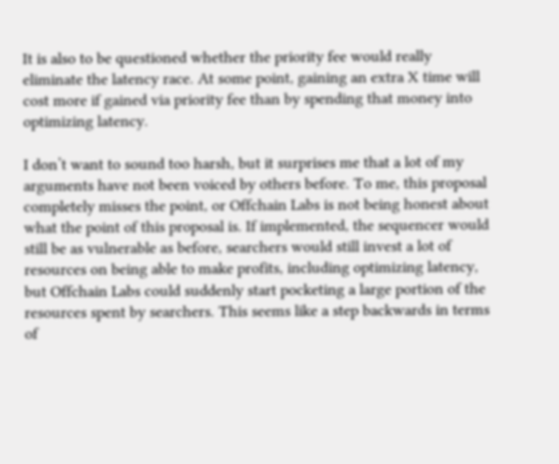It is also to be questioned whether the priority fee would really eliminate the latency race. At some point, gaining an extra X time will cost more if gained via priority fee than by spending that money into optimizing latency.

I don’t want to sound too harsh, but it surprises me that a lot of my arguments have not been voiced by others before. To me, this proposal completely misses the point, or Offchain Labs is not being honest about what the point of this proposal is. If implemented, the sequencer would still be as vulnerable as before, searchers would still invest a lot of resources on being able to make profits, including optimizing latency, but Offchain Labs could suddenly start pocketing a large portion of the resources spent by searchers. This seems like a step backwards in terms of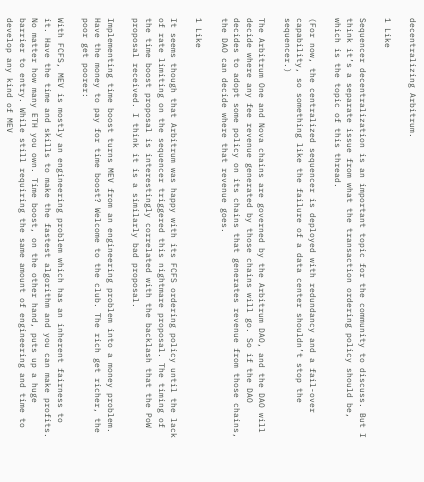decentralizing Arbitrum.

1 Like

Sequencer decentralization is an important topic for the community to discuss. But I think it’s a separate issue from what the transaction ordering policy should be, which is the topic of this thread.

(For now, the centralized sequencer is deployed with redundancy and a fail-over capability, so something like the failure of a data center shouldn’t stop the sequencer.)

The Arbitrum One and Nova chains are governed by the Arbitrum DAO, and the DAO will decide where any fee revenue generated by those chains will go. So if the DAO decides to adopt some policy on its chains that generates revenue from those chains, the DAO can decide where that revenue goes.

1 Like

It seems though that Arbitrum was happy with its FCFS ordering policy until the lack of rate limiting on the sequencer triggered this nightmare proposal. The timing of the time boost proposal is interestingly correlated with the backlash that the PoW proposal received. I think it is a similarly bad proposal.

Implementing time boost turns MEV from an engineering problem into a money problem. Have the money to pay for time boost? Welcome to the club. The rich get richer, the poor get poorer:

With FCFS, MEV is mostly an engineering problem which has an inherent fairness to it. Have the time and skills to make the fastest algorithm and you can make profits. No matter how many ETH you own. Time boost, on the other hand, puts up a huge barrier to entry. While still requiring the same amount of engineering and time to develop any kind of MEV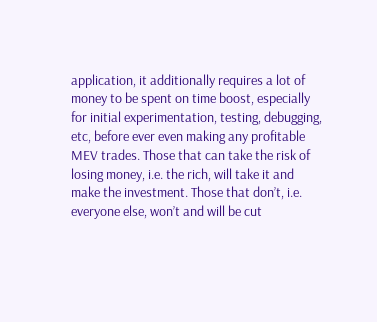application, it additionally requires a lot of money to be spent on time boost, especially for initial experimentation, testing, debugging, etc, before ever even making any profitable MEV trades. Those that can take the risk of losing money, i.e. the rich, will take it and make the investment. Those that don’t, i.e. everyone else, won’t and will be cut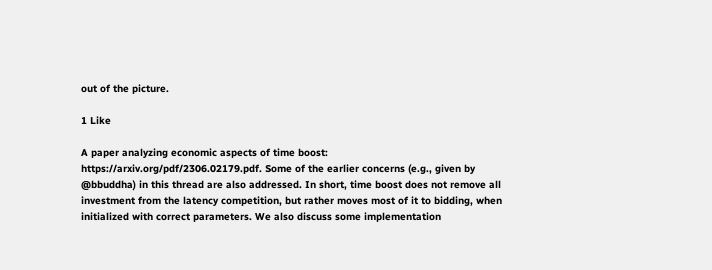out of the picture.

1 Like

A paper analyzing economic aspects of time boost: https://arxiv.org/pdf/2306.02179.pdf. Some of the earlier concerns (e.g., given by @bbuddha) in this thread are also addressed. In short, time boost does not remove all investment from the latency competition, but rather moves most of it to bidding, when initialized with correct parameters. We also discuss some implementation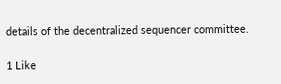details of the decentralized sequencer committee.

1 Like